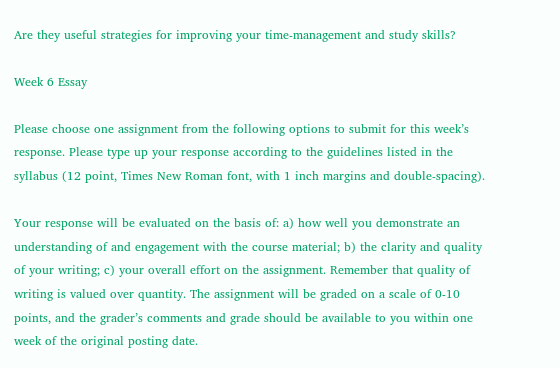Are they useful strategies for improving your time-management and study skills?

Week 6 Essay

Please choose one assignment from the following options to submit for this week’s response. Please type up your response according to the guidelines listed in the syllabus (12 point, Times New Roman font, with 1 inch margins and double-spacing).

Your response will be evaluated on the basis of: a) how well you demonstrate an understanding of and engagement with the course material; b) the clarity and quality of your writing; c) your overall effort on the assignment. Remember that quality of writing is valued over quantity. The assignment will be graded on a scale of 0-10 points, and the grader’s comments and grade should be available to you within one week of the original posting date.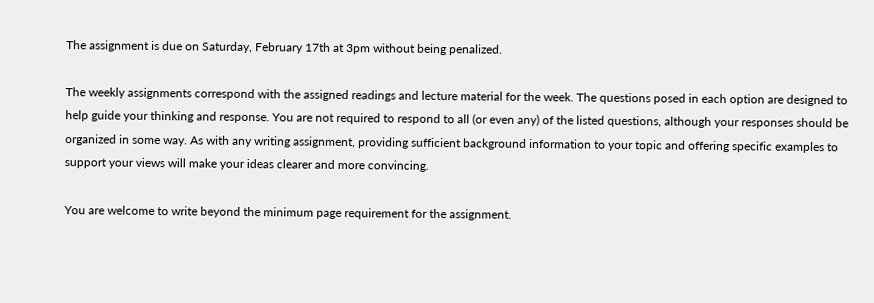The assignment is due on Saturday, February 17th at 3pm without being penalized.

The weekly assignments correspond with the assigned readings and lecture material for the week. The questions posed in each option are designed to help guide your thinking and response. You are not required to respond to all (or even any) of the listed questions, although your responses should be organized in some way. As with any writing assignment, providing sufficient background information to your topic and offering specific examples to support your views will make your ideas clearer and more convincing.

You are welcome to write beyond the minimum page requirement for the assignment.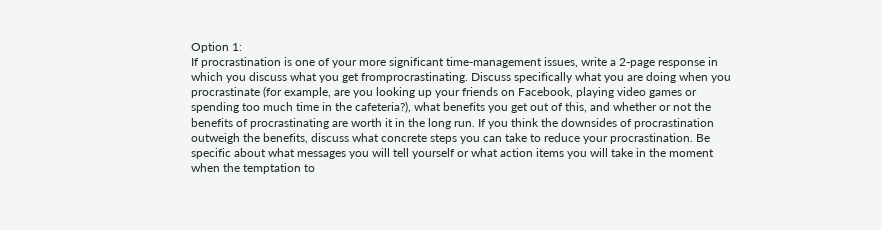Option 1:
If procrastination is one of your more significant time-management issues, write a 2-page response in which you discuss what you get fromprocrastinating. Discuss specifically what you are doing when you procrastinate (for example, are you looking up your friends on Facebook, playing video games or spending too much time in the cafeteria?), what benefits you get out of this, and whether or not the benefits of procrastinating are worth it in the long run. If you think the downsides of procrastination outweigh the benefits, discuss what concrete steps you can take to reduce your procrastination. Be specific about what messages you will tell yourself or what action items you will take in the moment when the temptation to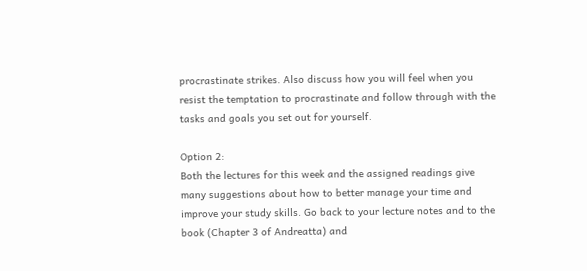procrastinate strikes. Also discuss how you will feel when you resist the temptation to procrastinate and follow through with the tasks and goals you set out for yourself.

Option 2:
Both the lectures for this week and the assigned readings give many suggestions about how to better manage your time and improve your study skills. Go back to your lecture notes and to the book (Chapter 3 of Andreatta) and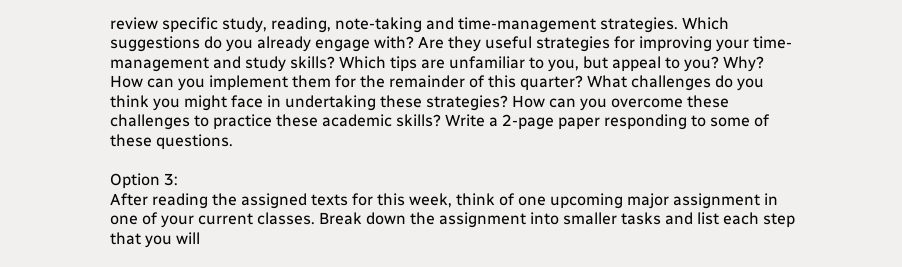review specific study, reading, note-taking and time-management strategies. Which suggestions do you already engage with? Are they useful strategies for improving your time-management and study skills? Which tips are unfamiliar to you, but appeal to you? Why? How can you implement them for the remainder of this quarter? What challenges do you think you might face in undertaking these strategies? How can you overcome these challenges to practice these academic skills? Write a 2-page paper responding to some of these questions.

Option 3:
After reading the assigned texts for this week, think of one upcoming major assignment in one of your current classes. Break down the assignment into smaller tasks and list each step that you will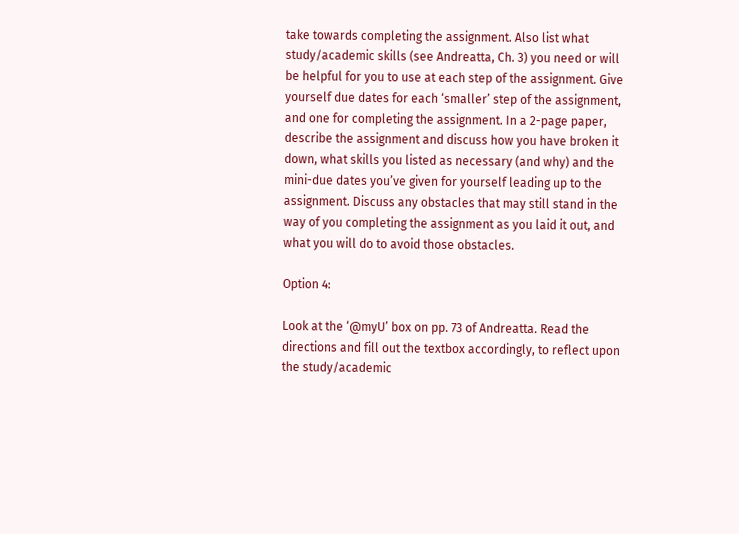take towards completing the assignment. Also list what study/academic skills (see Andreatta, Ch. 3) you need or will be helpful for you to use at each step of the assignment. Give yourself due dates for each ‘smaller’ step of the assignment, and one for completing the assignment. In a 2-page paper, describe the assignment and discuss how you have broken it down, what skills you listed as necessary (and why) and the mini-due dates you’ve given for yourself leading up to the assignment. Discuss any obstacles that may still stand in the way of you completing the assignment as you laid it out, and what you will do to avoid those obstacles.

Option 4:

Look at the ‘@myU’ box on pp. 73 of Andreatta. Read the directions and fill out the textbox accordingly, to reflect upon the study/academic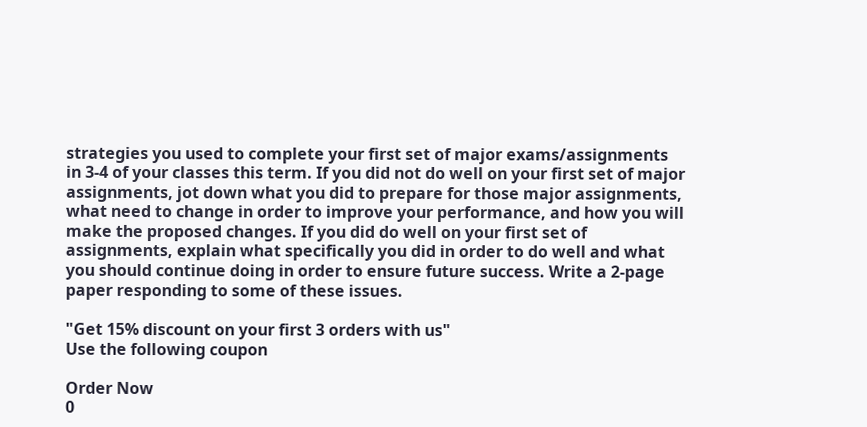strategies you used to complete your first set of major exams/assignments in 3-4 of your classes this term. If you did not do well on your first set of major assignments, jot down what you did to prepare for those major assignments, what need to change in order to improve your performance, and how you will make the proposed changes. If you did do well on your first set of assignments, explain what specifically you did in order to do well and what you should continue doing in order to ensure future success. Write a 2-page paper responding to some of these issues.

"Get 15% discount on your first 3 orders with us"
Use the following coupon

Order Now
0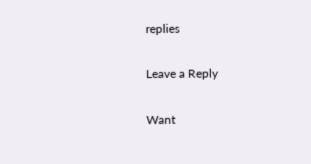replies

Leave a Reply

Want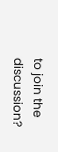to join the discussion?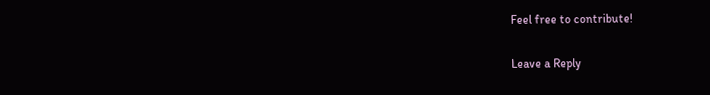Feel free to contribute!

Leave a Reply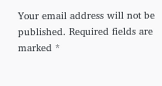Your email address will not be published. Required fields are marked *